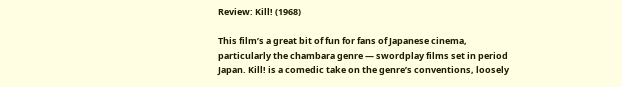Review: Kill! (1968)

This film’s a great bit of fun for fans of Japanese cinema, particularly the chambara genre — swordplay films set in period Japan. Kill! is a comedic take on the genre’s conventions, loosely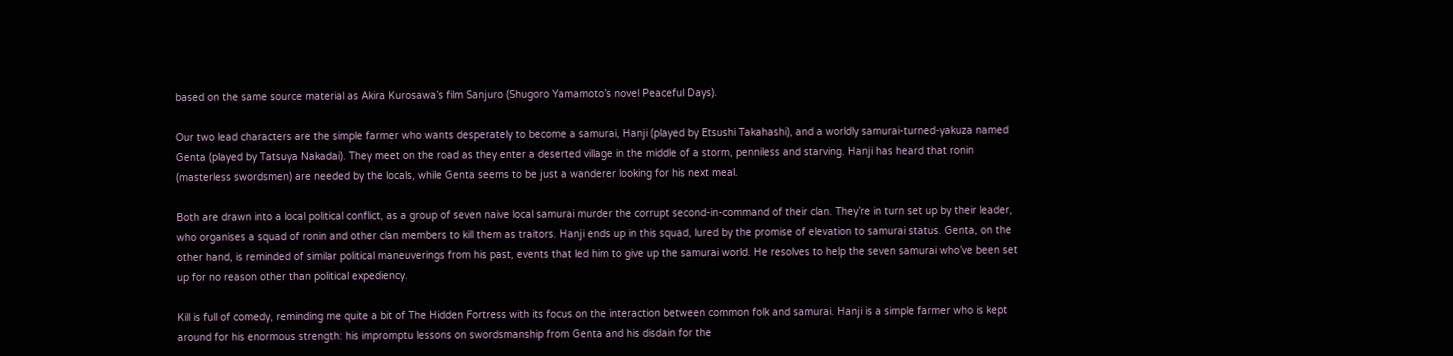based on the same source material as Akira Kurosawa’s film Sanjuro (Shugoro Yamamoto’s novel Peaceful Days).

Our two lead characters are the simple farmer who wants desperately to become a samurai, Hanji (played by Etsushi Takahashi), and a worldly samurai-turned-yakuza named Genta (played by Tatsuya Nakadai). They meet on the road as they enter a deserted village in the middle of a storm, penniless and starving. Hanji has heard that ronin (masterless swordsmen) are needed by the locals, while Genta seems to be just a wanderer looking for his next meal.

Both are drawn into a local political conflict, as a group of seven naive local samurai murder the corrupt second-in-command of their clan. They’re in turn set up by their leader, who organises a squad of ronin and other clan members to kill them as traitors. Hanji ends up in this squad, lured by the promise of elevation to samurai status. Genta, on the other hand, is reminded of similar political maneuverings from his past, events that led him to give up the samurai world. He resolves to help the seven samurai who’ve been set up for no reason other than political expediency.

Kill is full of comedy, reminding me quite a bit of The Hidden Fortress with its focus on the interaction between common folk and samurai. Hanji is a simple farmer who is kept around for his enormous strength: his impromptu lessons on swordsmanship from Genta and his disdain for the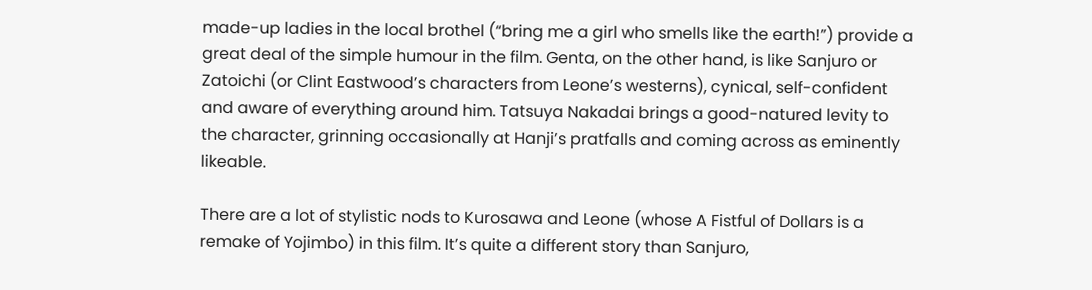made-up ladies in the local brothel (“bring me a girl who smells like the earth!”) provide a great deal of the simple humour in the film. Genta, on the other hand, is like Sanjuro or Zatoichi (or Clint Eastwood’s characters from Leone’s westerns), cynical, self-confident and aware of everything around him. Tatsuya Nakadai brings a good-natured levity to the character, grinning occasionally at Hanji’s pratfalls and coming across as eminently likeable.

There are a lot of stylistic nods to Kurosawa and Leone (whose A Fistful of Dollars is a remake of Yojimbo) in this film. It’s quite a different story than Sanjuro,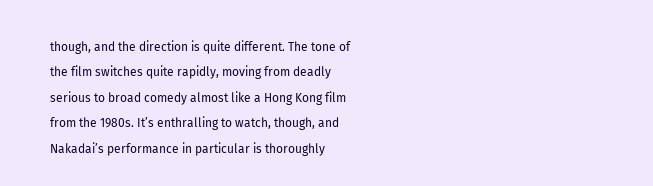though, and the direction is quite different. The tone of the film switches quite rapidly, moving from deadly serious to broad comedy almost like a Hong Kong film from the 1980s. It’s enthralling to watch, though, and Nakadai’s performance in particular is thoroughly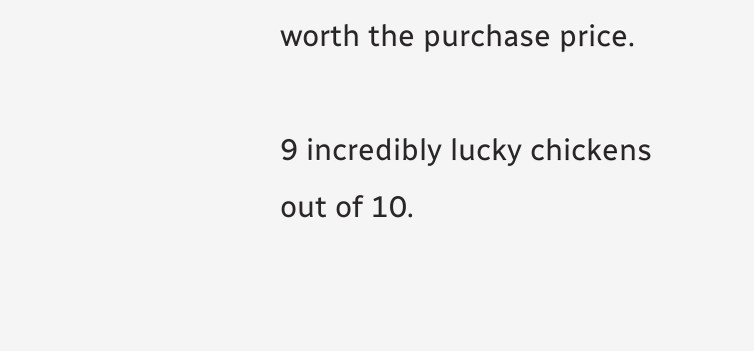worth the purchase price.

9 incredibly lucky chickens out of 10.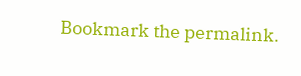Bookmark the permalink.